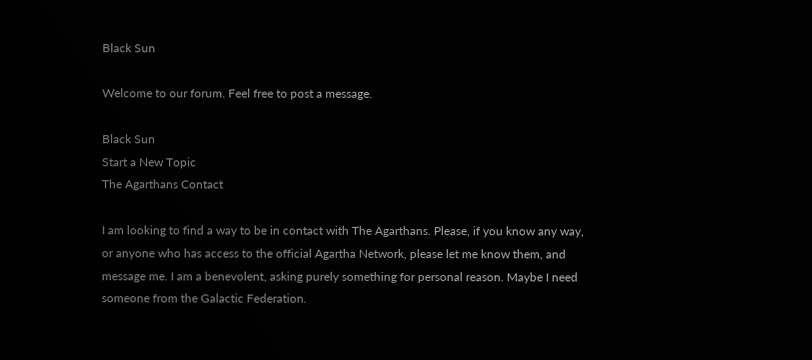Black Sun

Welcome to our forum. Feel free to post a message.

Black Sun
Start a New Topic
The Agarthans Contact

I am looking to find a way to be in contact with The Agarthans. Please, if you know any way, or anyone who has access to the official Agartha Network, please let me know them, and message me. I am a benevolent, asking purely something for personal reason. Maybe I need someone from the Galactic Federation.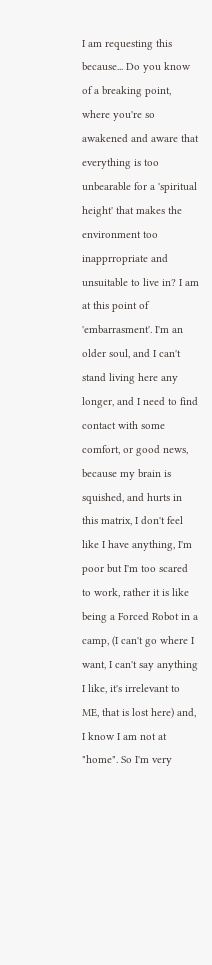I am requesting this because... Do you know of a breaking point, where you're so awakened and aware that everything is too unbearable for a 'spiritual height' that makes the environment too inapprropriate and unsuitable to live in? I am at this point of 'embarrasment'. I'm an older soul, and I can't stand living here any longer, and I need to find contact with some comfort, or good news, because my brain is squished, and hurts in this matrix, I don't feel like I have anything, I'm poor but I'm too scared to work, rather it is like being a Forced Robot in a camp, (I can't go where I want, I can't say anything I like, it's irrelevant to ME, that is lost here) and, I know I am not at "home". So I'm very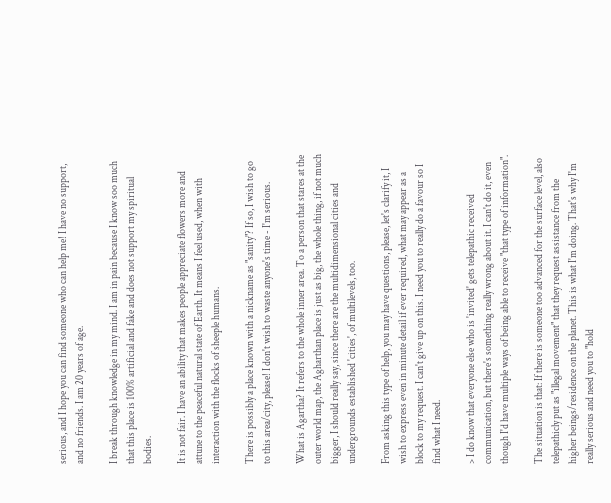serious, and I hope you can find someone who can help me! I have no support, and no friends. I am 20 years of age.

I break through knowledge in my mind. I am in pain because I know soo much that this place is 100% artificial and fake and does not support my spiritual bodies.

It is not fair. I have an ability that makes people appreciate flowers more and attune to the peaceful natural state of Earth. It means I feel used, when with interaction with the flocks of sheeple humans.

There is possibly a place known with a nickname as "sanity"? If so, I wish to go to this area/city, please! I don't wish to waste anyone's time - I'm serious.

What is Agartha? It refers to the whole inner area. To a person that stares at the outer world map, the Agharthan place is just as big, the whole thing, if not much bigger, I should really say, since there are the multidimensional cities and undergrounds established 'cities', of multilevels, too.

From asking this type of help, you may have questions, please, let's clarify it, I wish to express even in minute detail if ever required, what may appear as a block to my request. I can't give up on this. I need you to really do a favour so I find what I need.

> I do know that everyone else who is 'invited' gets telepathic received communication, but there's something really wrong about it. I can't do it, even though I'd have multiple ways of being able to receive "that type of information".

The situation is that: If there is someone too advanced for the surface level, also telepathicly put as "illegal movement" that they request assistance from the higher beings/residence on the planet. This is what I'm doing. That's why I'm really serious and need you to "hold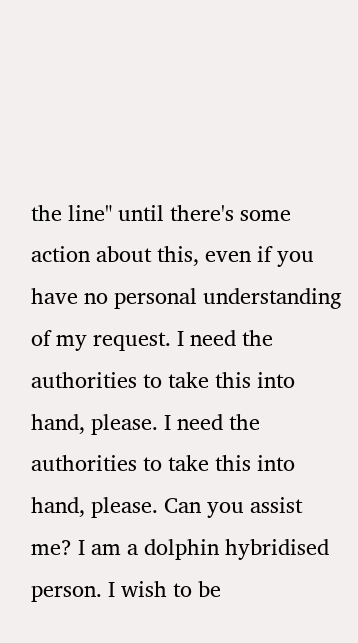the line" until there's some action about this, even if you have no personal understanding of my request. I need the authorities to take this into hand, please. I need the authorities to take this into hand, please. Can you assist me? I am a dolphin hybridised person. I wish to be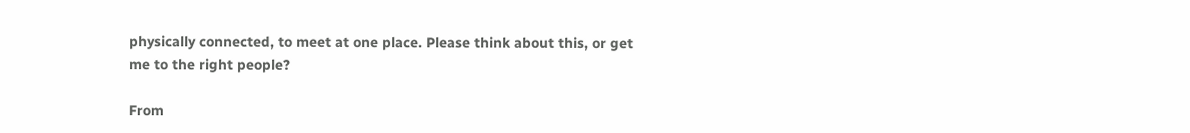physically connected, to meet at one place. Please think about this, or get me to the right people?

From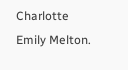Charlotte Emily Melton.